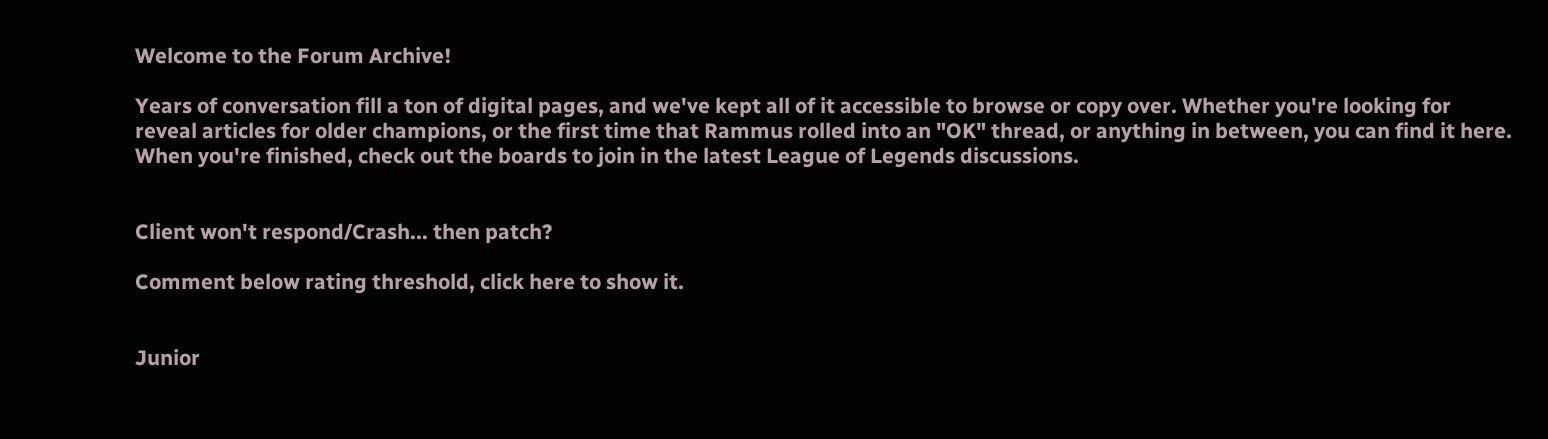Welcome to the Forum Archive!

Years of conversation fill a ton of digital pages, and we've kept all of it accessible to browse or copy over. Whether you're looking for reveal articles for older champions, or the first time that Rammus rolled into an "OK" thread, or anything in between, you can find it here. When you're finished, check out the boards to join in the latest League of Legends discussions.


Client won't respond/Crash... then patch?

Comment below rating threshold, click here to show it.


Junior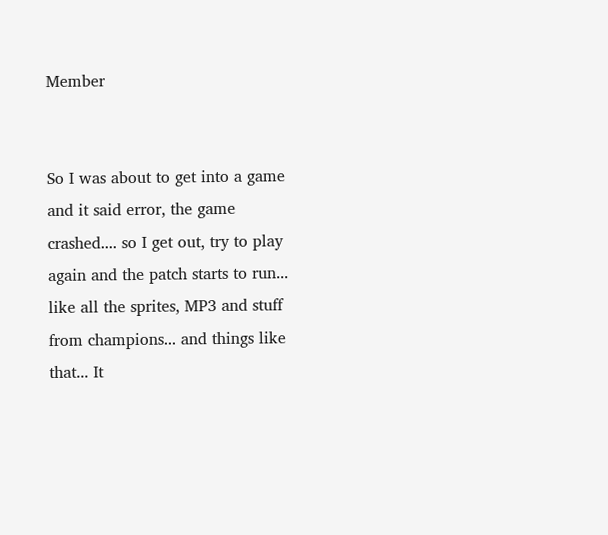Member


So I was about to get into a game and it said error, the game crashed.... so I get out, try to play again and the patch starts to run... like all the sprites, MP3 and stuff from champions... and things like that... It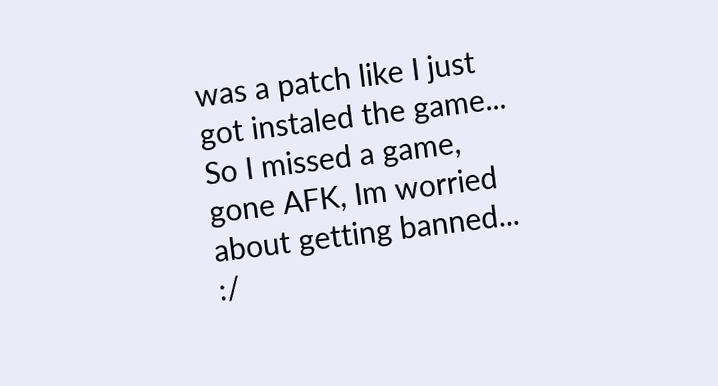was a patch like I just got instaled the game... So I missed a game, gone AFK, Im worried about getting banned... :/